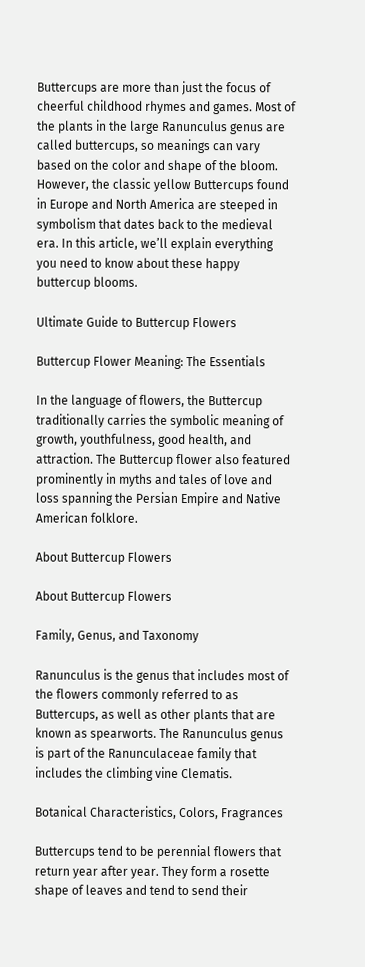Buttercups are more than just the focus of cheerful childhood rhymes and games. Most of the plants in the large Ranunculus genus are called buttercups, so meanings can vary based on the color and shape of the bloom. However, the classic yellow Buttercups found in Europe and North America are steeped in symbolism that dates back to the medieval era. In this article, we’ll explain everything you need to know about these happy buttercup blooms.

Ultimate Guide to Buttercup Flowers

Buttercup Flower Meaning: The Essentials

In the language of flowers, the Buttercup traditionally carries the symbolic meaning of growth, youthfulness, good health, and attraction. The Buttercup flower also featured prominently in myths and tales of love and loss spanning the Persian Empire and Native American folklore.

About Buttercup Flowers

About Buttercup Flowers

Family, Genus, and Taxonomy

Ranunculus is the genus that includes most of the flowers commonly referred to as Buttercups, as well as other plants that are known as spearworts. The Ranunculus genus is part of the Ranunculaceae family that includes the climbing vine Clematis.

Botanical Characteristics, Colors, Fragrances

Buttercups tend to be perennial flowers that return year after year. They form a rosette shape of leaves and tend to send their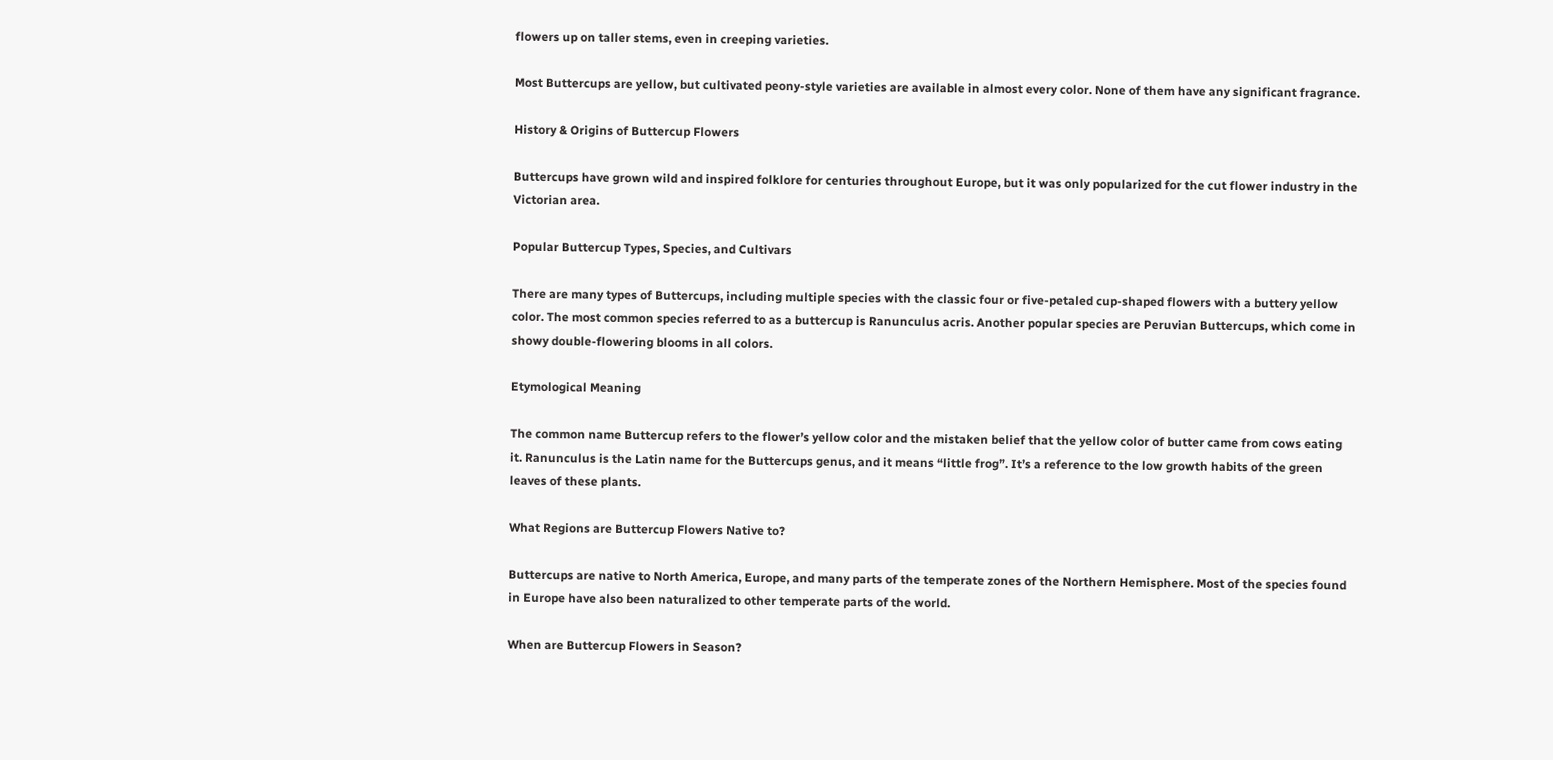flowers up on taller stems, even in creeping varieties.

Most Buttercups are yellow, but cultivated peony-style varieties are available in almost every color. None of them have any significant fragrance.

History & Origins of Buttercup Flowers

Buttercups have grown wild and inspired folklore for centuries throughout Europe, but it was only popularized for the cut flower industry in the Victorian area.

Popular Buttercup Types, Species, and Cultivars

There are many types of Buttercups, including multiple species with the classic four or five-petaled cup-shaped flowers with a buttery yellow color. The most common species referred to as a buttercup is Ranunculus acris. Another popular species are Peruvian Buttercups, which come in showy double-flowering blooms in all colors.

Etymological Meaning

The common name Buttercup refers to the flower’s yellow color and the mistaken belief that the yellow color of butter came from cows eating it. Ranunculus is the Latin name for the Buttercups genus, and it means “little frog”. It’s a reference to the low growth habits of the green leaves of these plants.

What Regions are Buttercup Flowers Native to?

Buttercups are native to North America, Europe, and many parts of the temperate zones of the Northern Hemisphere. Most of the species found in Europe have also been naturalized to other temperate parts of the world.

When are Buttercup Flowers in Season?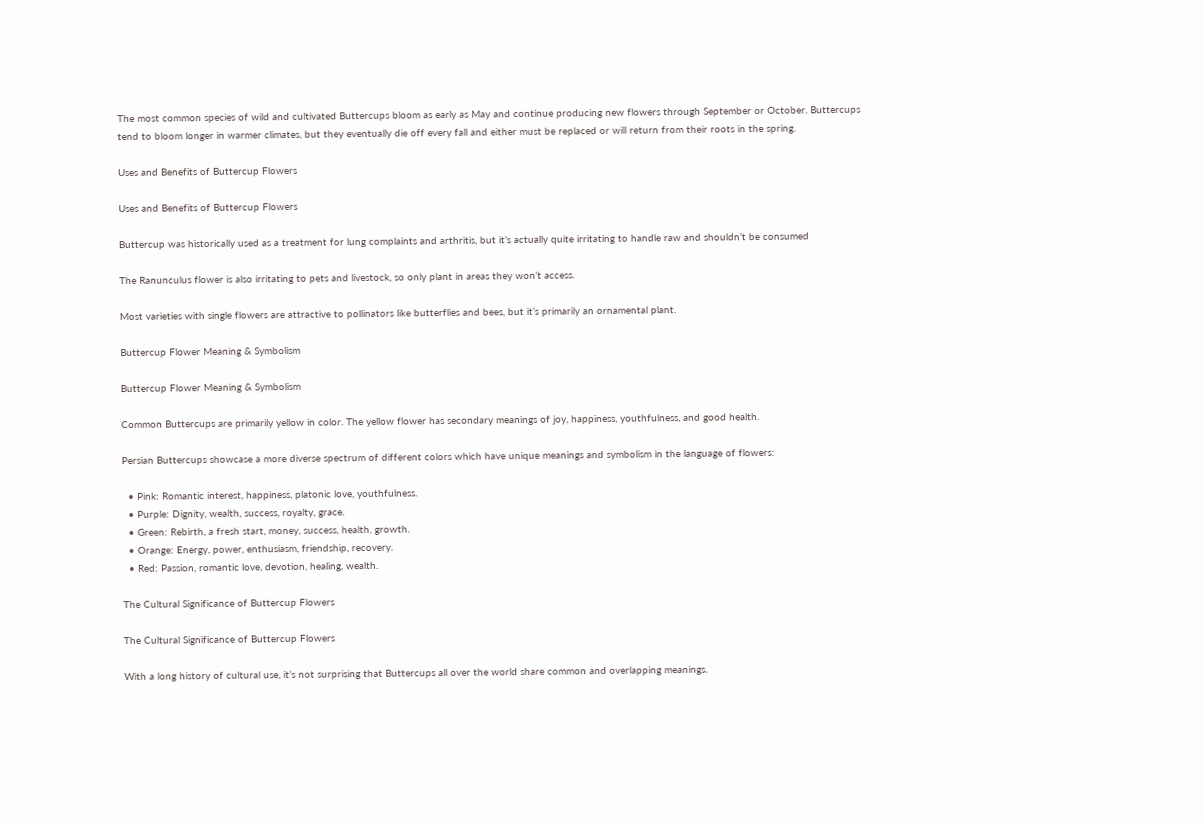The most common species of wild and cultivated Buttercups bloom as early as May and continue producing new flowers through September or October. Buttercups tend to bloom longer in warmer climates, but they eventually die off every fall and either must be replaced or will return from their roots in the spring.

Uses and Benefits of Buttercup Flowers

Uses and Benefits of Buttercup Flowers

Buttercup was historically used as a treatment for lung complaints and arthritis, but it’s actually quite irritating to handle raw and shouldn’t be consumed

The Ranunculus flower is also irritating to pets and livestock, so only plant in areas they won’t access.

Most varieties with single flowers are attractive to pollinators like butterflies and bees, but it’s primarily an ornamental plant.

Buttercup Flower Meaning & Symbolism

Buttercup Flower Meaning & Symbolism

Common Buttercups are primarily yellow in color. The yellow flower has secondary meanings of joy, happiness, youthfulness, and good health.

Persian Buttercups showcase a more diverse spectrum of different colors which have unique meanings and symbolism in the language of flowers:

  • Pink: Romantic interest, happiness, platonic love, youthfulness.
  • Purple: Dignity, wealth, success, royalty, grace.
  • Green: Rebirth, a fresh start, money, success, health, growth.
  • Orange: Energy, power, enthusiasm, friendship, recovery.
  • Red: Passion, romantic love, devotion, healing, wealth.

The Cultural Significance of Buttercup Flowers

The Cultural Significance of Buttercup Flowers

With a long history of cultural use, it’s not surprising that Buttercups all over the world share common and overlapping meanings.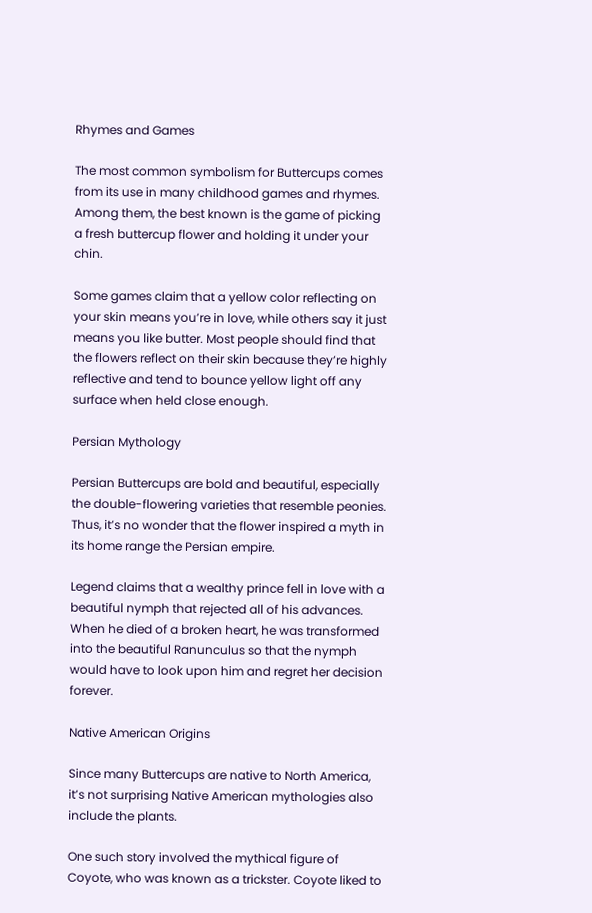Rhymes and Games

The most common symbolism for Buttercups comes from its use in many childhood games and rhymes. Among them, the best known is the game of picking a fresh buttercup flower and holding it under your chin.

Some games claim that a yellow color reflecting on your skin means you’re in love, while others say it just means you like butter. Most people should find that the flowers reflect on their skin because they’re highly reflective and tend to bounce yellow light off any surface when held close enough.

Persian Mythology

Persian Buttercups are bold and beautiful, especially the double-flowering varieties that resemble peonies. Thus, it’s no wonder that the flower inspired a myth in its home range the Persian empire.

Legend claims that a wealthy prince fell in love with a beautiful nymph that rejected all of his advances. When he died of a broken heart, he was transformed into the beautiful Ranunculus so that the nymph would have to look upon him and regret her decision forever.

Native American Origins

Since many Buttercups are native to North America, it’s not surprising Native American mythologies also include the plants.

One such story involved the mythical figure of Coyote, who was known as a trickster. Coyote liked to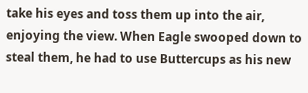take his eyes and toss them up into the air, enjoying the view. When Eagle swooped down to steal them, he had to use Buttercups as his new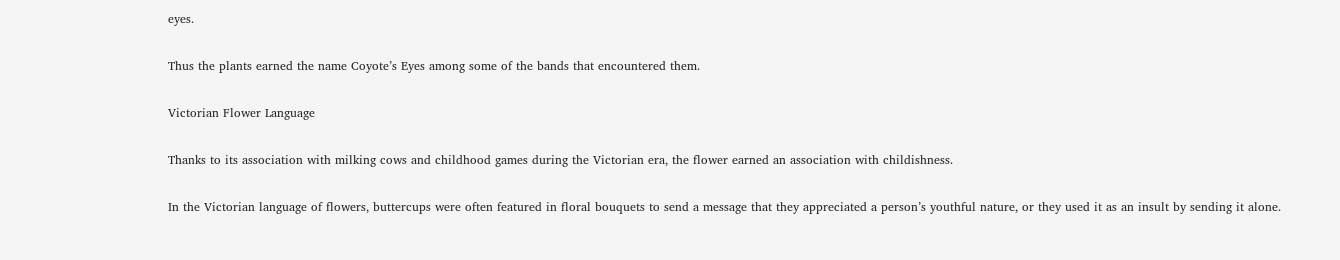eyes.

Thus the plants earned the name Coyote’s Eyes among some of the bands that encountered them.

Victorian Flower Language

Thanks to its association with milking cows and childhood games during the Victorian era, the flower earned an association with childishness.

In the Victorian language of flowers, buttercups were often featured in floral bouquets to send a message that they appreciated a person’s youthful nature, or they used it as an insult by sending it alone.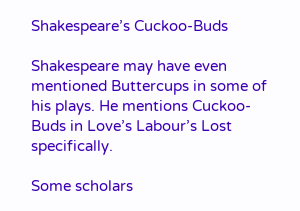Shakespeare’s Cuckoo-Buds

Shakespeare may have even mentioned Buttercups in some of his plays. He mentions Cuckoo-Buds in Love’s Labour’s Lost specifically.

Some scholars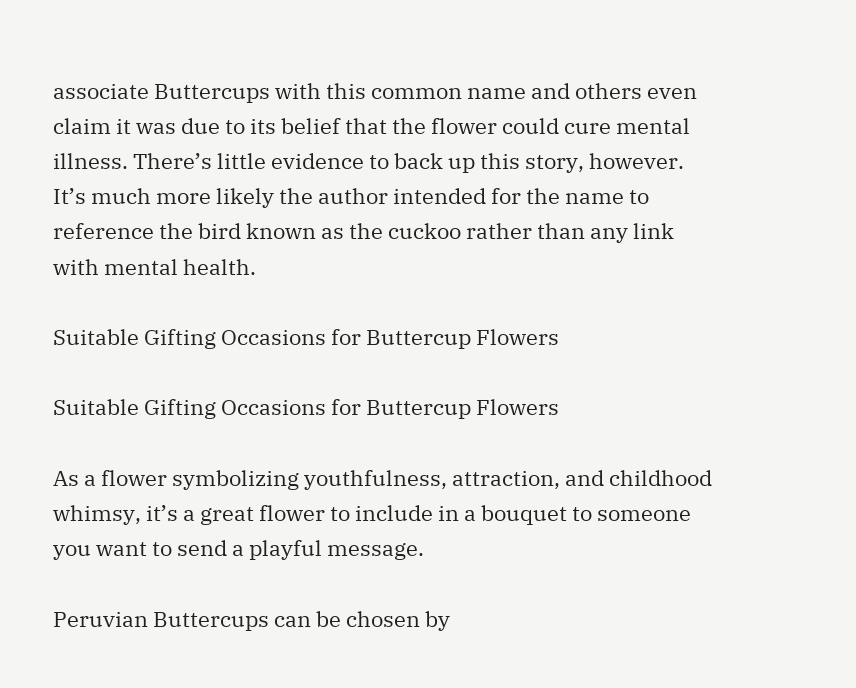associate Buttercups with this common name and others even claim it was due to its belief that the flower could cure mental illness. There’s little evidence to back up this story, however. It’s much more likely the author intended for the name to reference the bird known as the cuckoo rather than any link with mental health.

Suitable Gifting Occasions for Buttercup Flowers

Suitable Gifting Occasions for Buttercup Flowers

As a flower symbolizing youthfulness, attraction, and childhood whimsy, it’s a great flower to include in a bouquet to someone you want to send a playful message.

Peruvian Buttercups can be chosen by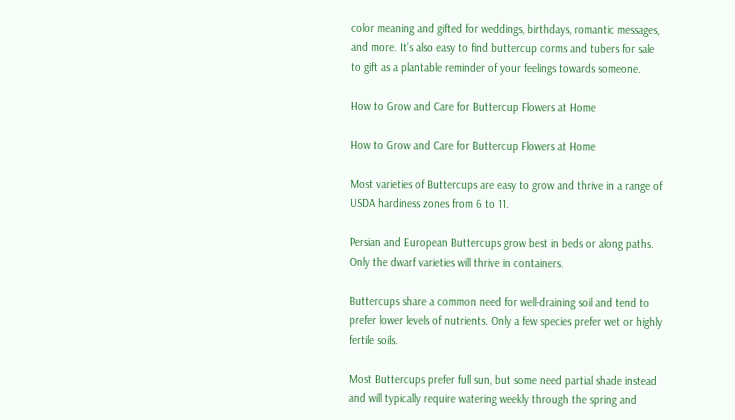color meaning and gifted for weddings, birthdays, romantic messages, and more. It’s also easy to find buttercup corms and tubers for sale to gift as a plantable reminder of your feelings towards someone.

How to Grow and Care for Buttercup Flowers at Home

How to Grow and Care for Buttercup Flowers at Home

Most varieties of Buttercups are easy to grow and thrive in a range of USDA hardiness zones from 6 to 11.

Persian and European Buttercups grow best in beds or along paths. Only the dwarf varieties will thrive in containers.

Buttercups share a common need for well-draining soil and tend to prefer lower levels of nutrients. Only a few species prefer wet or highly fertile soils.

Most Buttercups prefer full sun, but some need partial shade instead and will typically require watering weekly through the spring and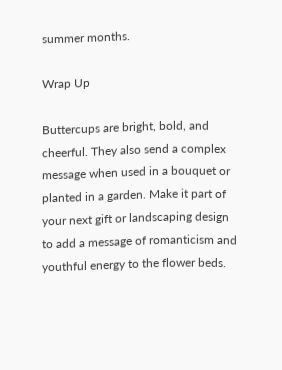summer months.

Wrap Up

Buttercups are bright, bold, and cheerful. They also send a complex message when used in a bouquet or planted in a garden. Make it part of your next gift or landscaping design to add a message of romanticism and youthful energy to the flower beds.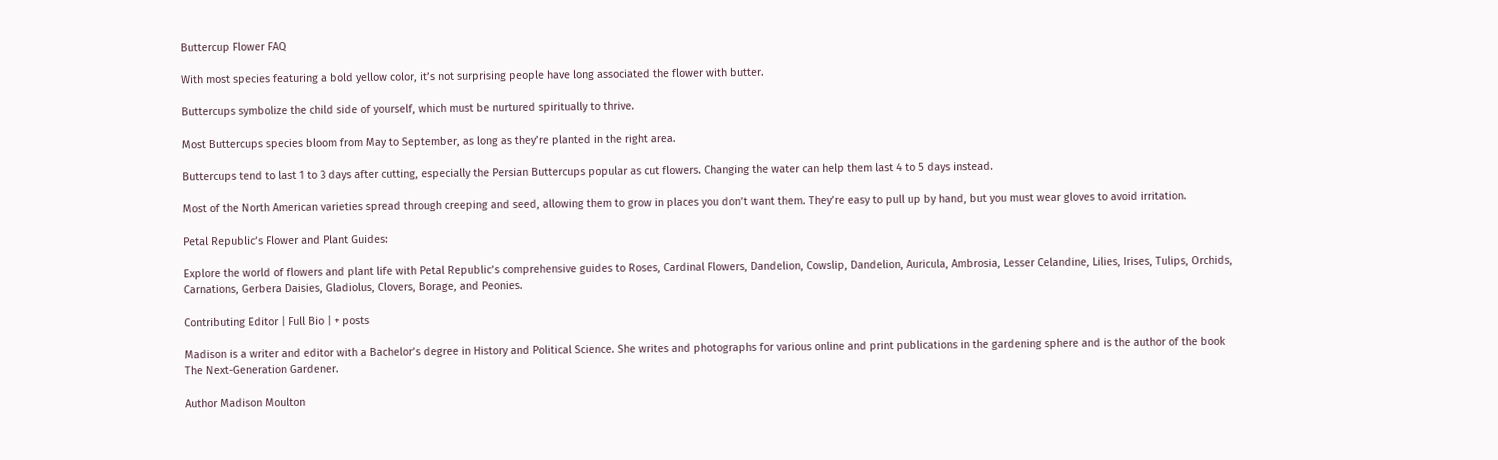Buttercup Flower FAQ

With most species featuring a bold yellow color, it’s not surprising people have long associated the flower with butter.

Buttercups symbolize the child side of yourself, which must be nurtured spiritually to thrive.

Most Buttercups species bloom from May to September, as long as they’re planted in the right area.

Buttercups tend to last 1 to 3 days after cutting, especially the Persian Buttercups popular as cut flowers. Changing the water can help them last 4 to 5 days instead.

Most of the North American varieties spread through creeping and seed, allowing them to grow in places you don’t want them. They’re easy to pull up by hand, but you must wear gloves to avoid irritation.

Petal Republic’s Flower and Plant Guides:

Explore the world of flowers and plant life with Petal Republic’s comprehensive guides to Roses, Cardinal Flowers, Dandelion, Cowslip, Dandelion, Auricula, Ambrosia, Lesser Celandine, Lilies, Irises, Tulips, Orchids, Carnations, Gerbera Daisies, Gladiolus, Clovers, Borage, and Peonies.

Contributing Editor | Full Bio | + posts

Madison is a writer and editor with a Bachelor’s degree in History and Political Science. She writes and photographs for various online and print publications in the gardening sphere and is the author of the book The Next-Generation Gardener.

Author Madison Moulton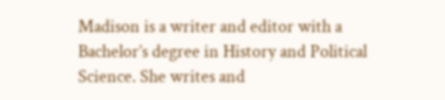Madison is a writer and editor with a Bachelor’s degree in History and Political Science. She writes and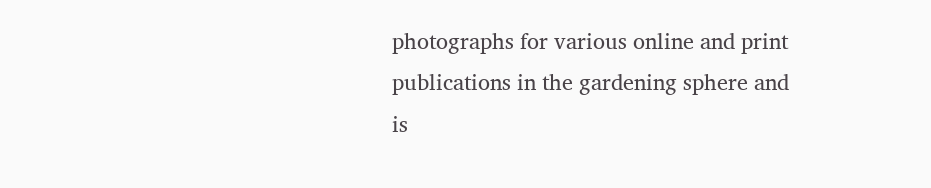photographs for various online and print publications in the gardening sphere and is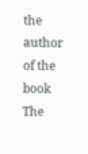the author of the book The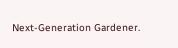Next-Generation Gardener.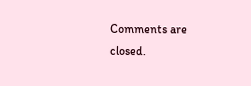Comments are closed.